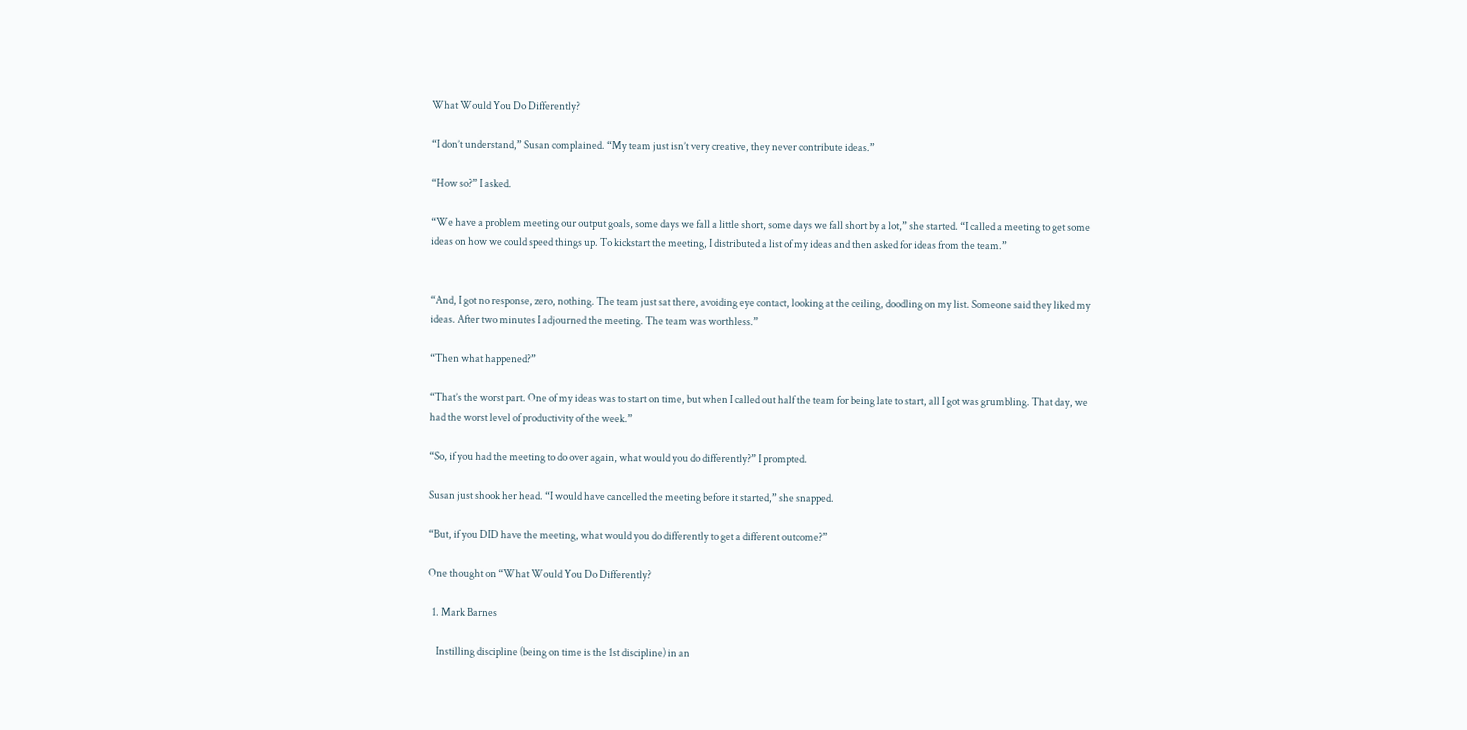What Would You Do Differently?

“I don’t understand,” Susan complained. “My team just isn’t very creative, they never contribute ideas.”

“How so?” I asked.

“We have a problem meeting our output goals, some days we fall a little short, some days we fall short by a lot,” she started. “I called a meeting to get some ideas on how we could speed things up. To kickstart the meeting, I distributed a list of my ideas and then asked for ideas from the team.”


“And, I got no response, zero, nothing. The team just sat there, avoiding eye contact, looking at the ceiling, doodling on my list. Someone said they liked my ideas. After two minutes I adjourned the meeting. The team was worthless.”

“Then what happened?”

“That’s the worst part. One of my ideas was to start on time, but when I called out half the team for being late to start, all I got was grumbling. That day, we had the worst level of productivity of the week.”

“So, if you had the meeting to do over again, what would you do differently?” I prompted.

Susan just shook her head. “I would have cancelled the meeting before it started,” she snapped.

“But, if you DID have the meeting, what would you do differently to get a different outcome?”

One thought on “What Would You Do Differently?

  1. Mark Barnes

    Instilling discipline (being on time is the 1st discipline) in an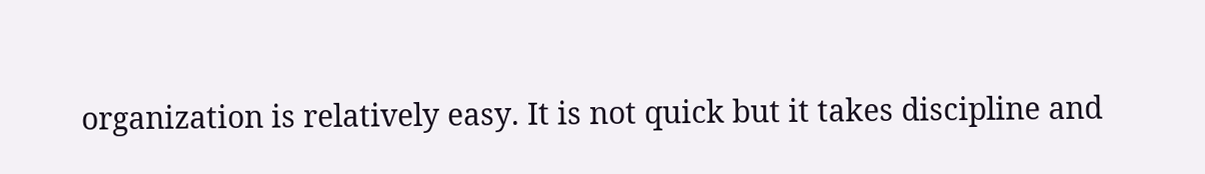organization is relatively easy. It is not quick but it takes discipline and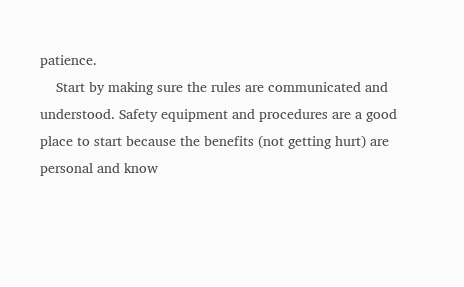patience.
    Start by making sure the rules are communicated and understood. Safety equipment and procedures are a good place to start because the benefits (not getting hurt) are personal and know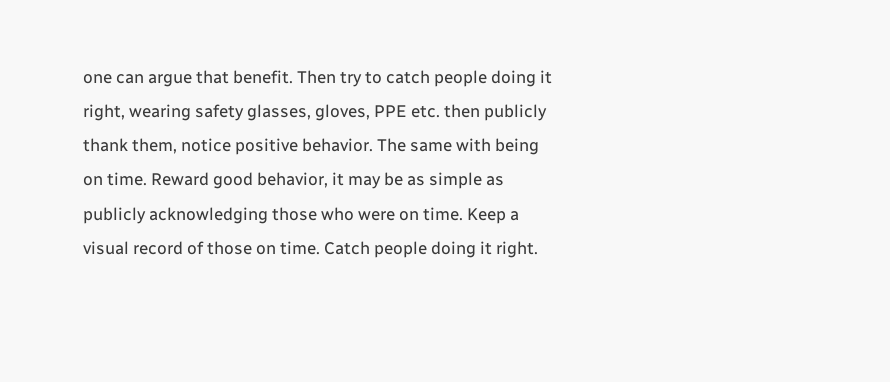one can argue that benefit. Then try to catch people doing it right, wearing safety glasses, gloves, PPE etc. then publicly thank them, notice positive behavior. The same with being on time. Reward good behavior, it may be as simple as publicly acknowledging those who were on time. Keep a visual record of those on time. Catch people doing it right.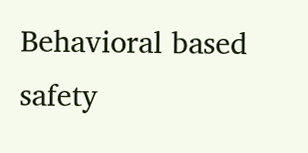Behavioral based safety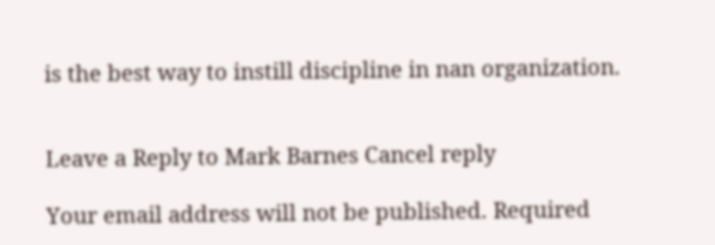is the best way to instill discipline in nan organization.


Leave a Reply to Mark Barnes Cancel reply

Your email address will not be published. Required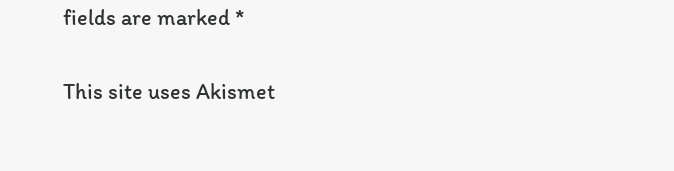fields are marked *

This site uses Akismet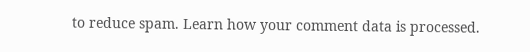to reduce spam. Learn how your comment data is processed.